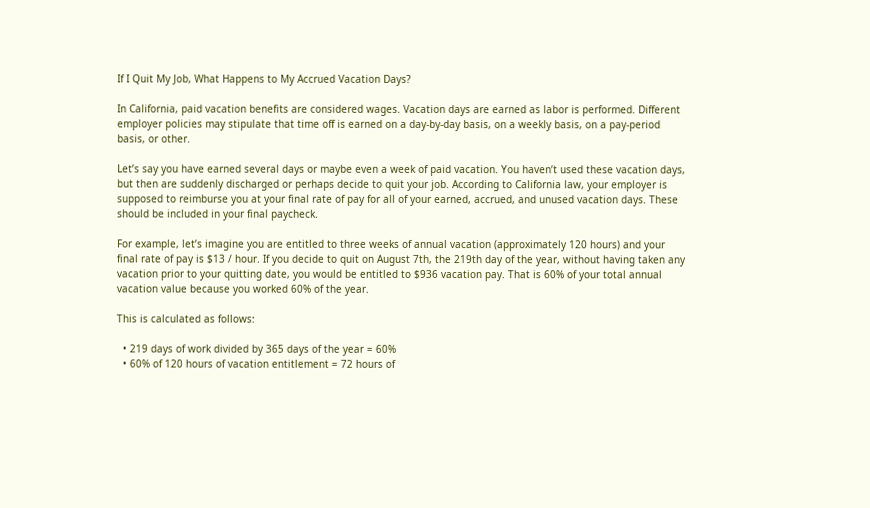If I Quit My Job, What Happens to My Accrued Vacation Days?

In California, paid vacation benefits are considered wages. Vacation days are earned as labor is performed. Different employer policies may stipulate that time off is earned on a day-by-day basis, on a weekly basis, on a pay-period basis, or other.

Let’s say you have earned several days or maybe even a week of paid vacation. You haven’t used these vacation days, but then are suddenly discharged or perhaps decide to quit your job. According to California law, your employer is supposed to reimburse you at your final rate of pay for all of your earned, accrued, and unused vacation days. These should be included in your final paycheck.

For example, let’s imagine you are entitled to three weeks of annual vacation (approximately 120 hours) and your final rate of pay is $13 / hour. If you decide to quit on August 7th, the 219th day of the year, without having taken any vacation prior to your quitting date, you would be entitled to $936 vacation pay. That is 60% of your total annual vacation value because you worked 60% of the year.

This is calculated as follows:

  • 219 days of work divided by 365 days of the year = 60%
  • 60% of 120 hours of vacation entitlement = 72 hours of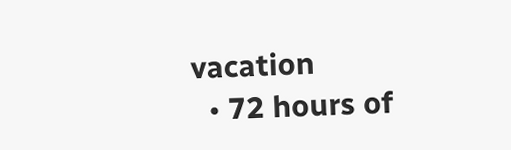vacation
  • 72 hours of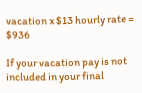vacation x $13 hourly rate = $936

If your vacation pay is not included in your final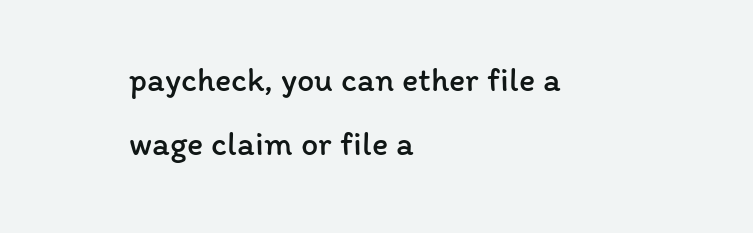paycheck, you can ether file a wage claim or file a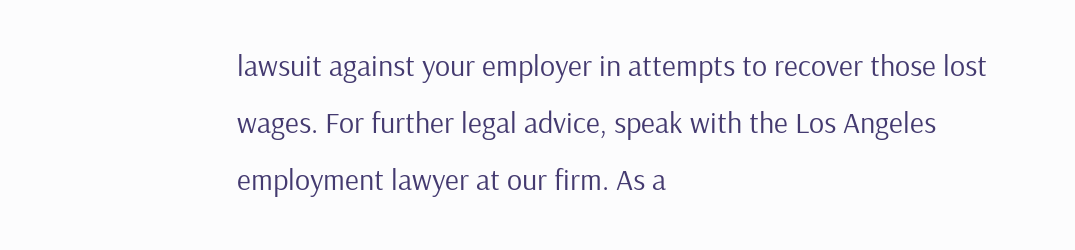lawsuit against your employer in attempts to recover those lost wages. For further legal advice, speak with the Los Angeles employment lawyer at our firm. As a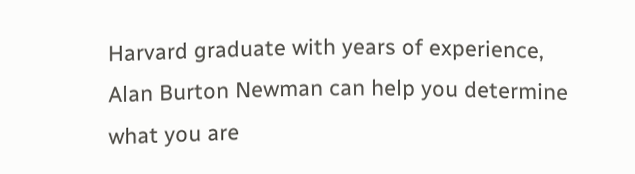Harvard graduate with years of experience, Alan Burton Newman can help you determine what you are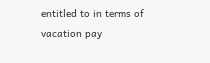entitled to in terms of vacation pay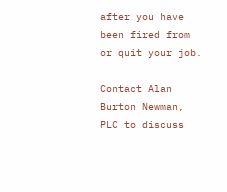after you have been fired from or quit your job.

Contact Alan Burton Newman, PLC to discuss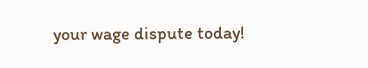your wage dispute today!